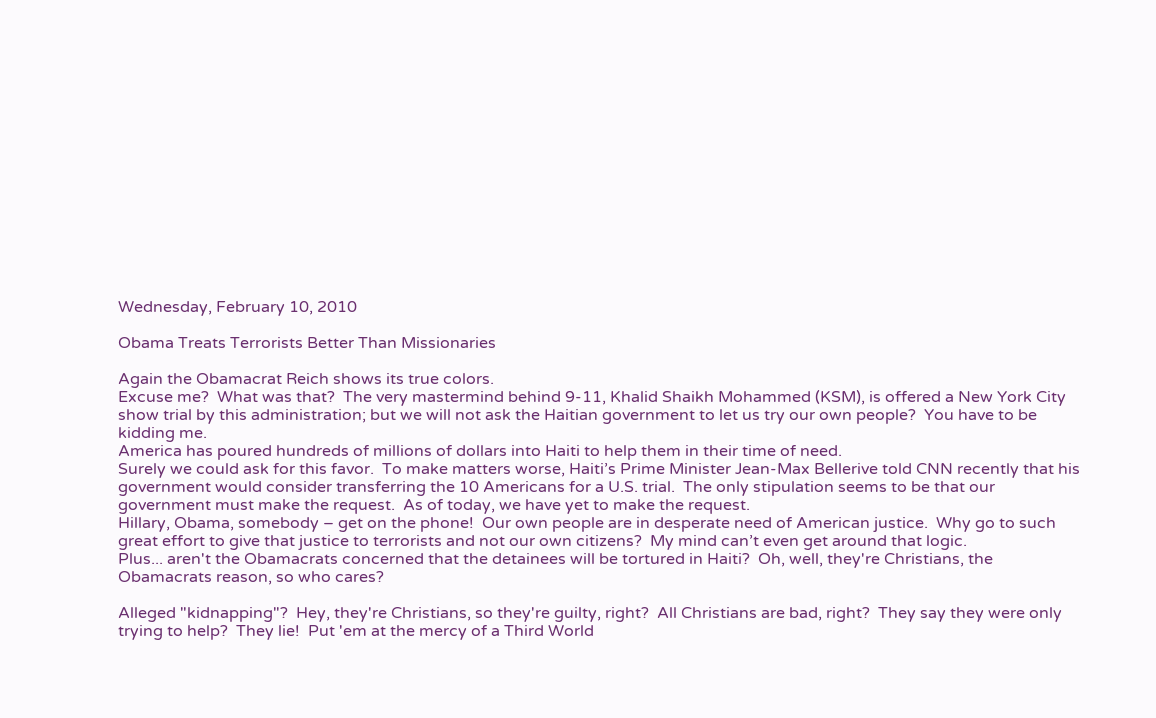Wednesday, February 10, 2010

Obama Treats Terrorists Better Than Missionaries

Again the Obamacrat Reich shows its true colors.
Excuse me?  What was that?  The very mastermind behind 9-11, Khalid Shaikh Mohammed (KSM), is offered a New York City show trial by this administration; but we will not ask the Haitian government to let us try our own people?  You have to be kidding me.
America has poured hundreds of millions of dollars into Haiti to help them in their time of need.
Surely we could ask for this favor.  To make matters worse, Haiti’s Prime Minister Jean-Max Bellerive told CNN recently that his government would consider transferring the 10 Americans for a U.S. trial.  The only stipulation seems to be that our government must make the request.  As of today, we have yet to make the request.
Hillary, Obama, somebody – get on the phone!  Our own people are in desperate need of American justice.  Why go to such great effort to give that justice to terrorists and not our own citizens?  My mind can’t even get around that logic.
Plus... aren't the Obamacrats concerned that the detainees will be tortured in Haiti?  Oh, well, they're Christians, the Obamacrats reason, so who cares?

Alleged "kidnapping"?  Hey, they're Christians, so they're guilty, right?  All Christians are bad, right?  They say they were only trying to help?  They lie!  Put 'em at the mercy of a Third World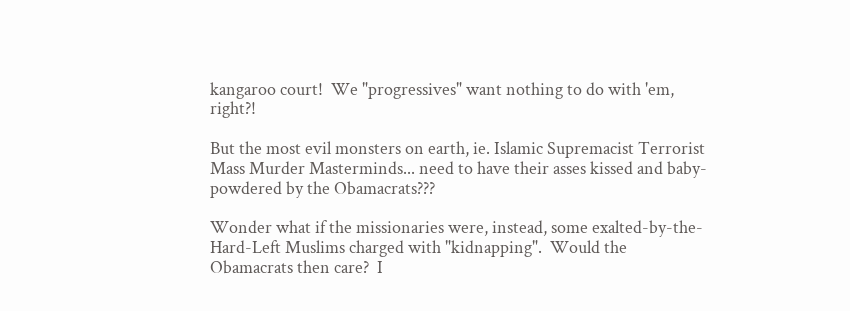kangaroo court!  We "progressives" want nothing to do with 'em, right?!

But the most evil monsters on earth, ie. Islamic Supremacist Terrorist Mass Murder Masterminds... need to have their asses kissed and baby-powdered by the Obamacrats???

Wonder what if the missionaries were, instead, some exalted-by-the-Hard-Left Muslims charged with "kidnapping".  Would the Obamacrats then care?  I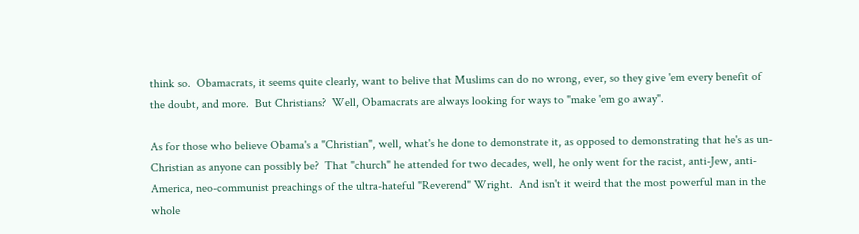think so.  Obamacrats, it seems quite clearly, want to belive that Muslims can do no wrong, ever, so they give 'em every benefit of the doubt, and more.  But Christians?  Well, Obamacrats are always looking for ways to "make 'em go away".

As for those who believe Obama's a "Christian", well, what's he done to demonstrate it, as opposed to demonstrating that he's as un-Christian as anyone can possibly be?  That "church" he attended for two decades, well, he only went for the racist, anti-Jew, anti-America, neo-communist preachings of the ultra-hateful "Reverend" Wright.  And isn't it weird that the most powerful man in the whole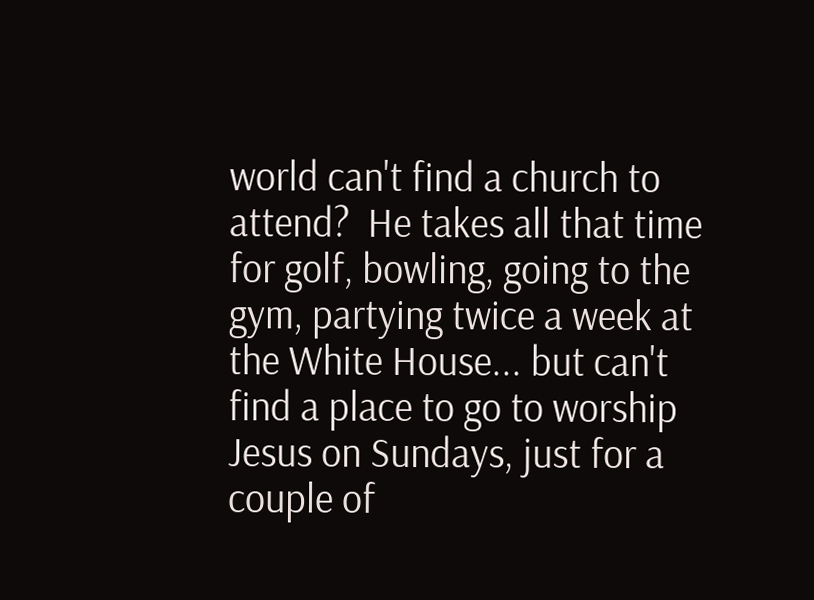world can't find a church to attend?  He takes all that time for golf, bowling, going to the gym, partying twice a week at the White House... but can't find a place to go to worship Jesus on Sundays, just for a couple of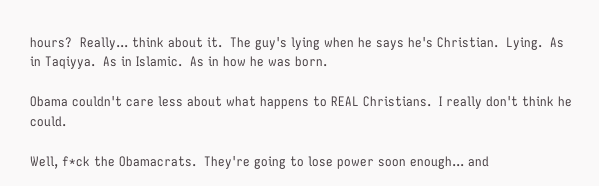hours?  Really... think about it.  The guy's lying when he says he's Christian.  Lying.  As in Taqiyya.  As in Islamic.  As in how he was born.

Obama couldn't care less about what happens to REAL Christians.  I really don't think he could.

Well, f*ck the Obamacrats.  They're going to lose power soon enough... and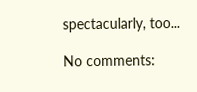spectacularly, too...

No comments: